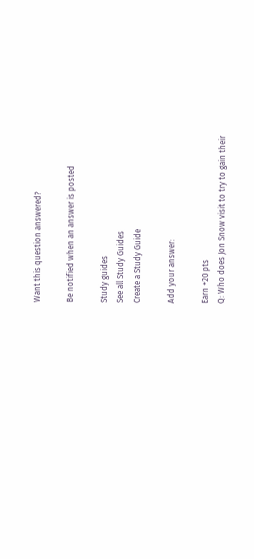Want this question answered?

Be notified when an answer is posted

Study guides
See all Study Guides
Create a Study Guide

Add your answer:

Earn +20 pts
Q: Who does Jon Snow visit to try to gain their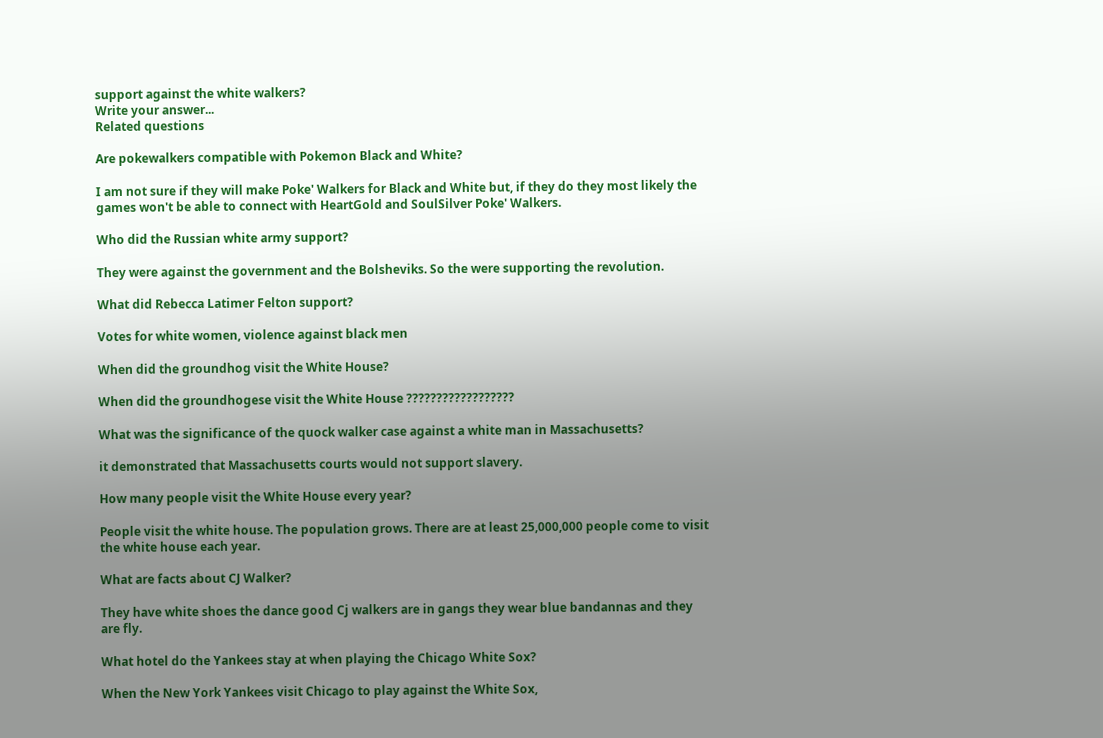support against the white walkers?
Write your answer...
Related questions

Are pokewalkers compatible with Pokemon Black and White?

I am not sure if they will make Poke' Walkers for Black and White but, if they do they most likely the games won't be able to connect with HeartGold and SoulSilver Poke' Walkers.

Who did the Russian white army support?

They were against the government and the Bolsheviks. So the were supporting the revolution.

What did Rebecca Latimer Felton support?

Votes for white women, violence against black men

When did the groundhog visit the White House?

When did the groundhogese visit the White House ??????????????????

What was the significance of the quock walker case against a white man in Massachusetts?

it demonstrated that Massachusetts courts would not support slavery.

How many people visit the White House every year?

People visit the white house. The population grows. There are at least 25,000,000 people come to visit the white house each year.

What are facts about CJ Walker?

They have white shoes the dance good Cj walkers are in gangs they wear blue bandannas and they are fly.

What hotel do the Yankees stay at when playing the Chicago White Sox?

When the New York Yankees visit Chicago to play against the White Sox,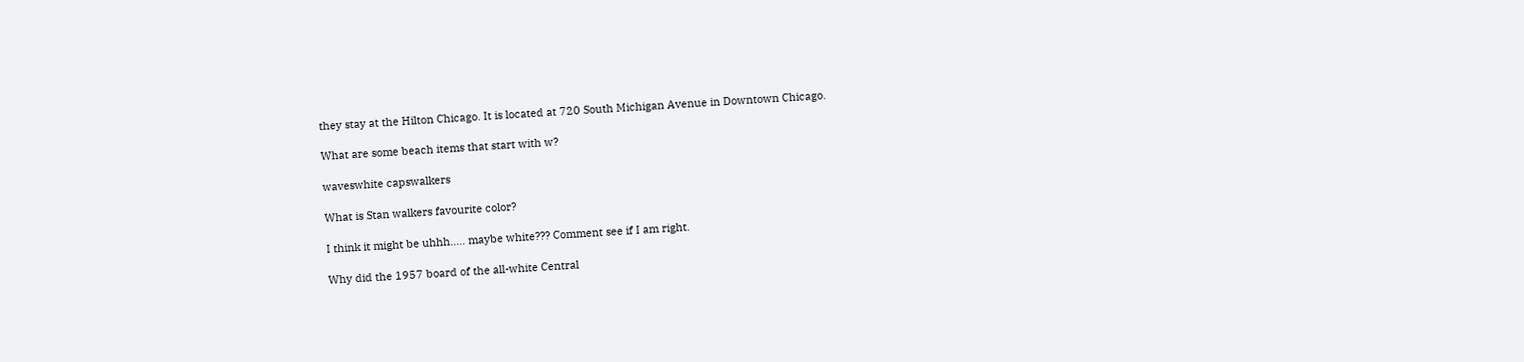they stay at the Hilton Chicago. It is located at 720 South Michigan Avenue in Downtown Chicago.

What are some beach items that start with w?

waveswhite capswalkers

What is Stan walkers favourite color?

I think it might be uhhh..... maybe white??? Comment see if I am right.

Why did the 1957 board of the all-white Central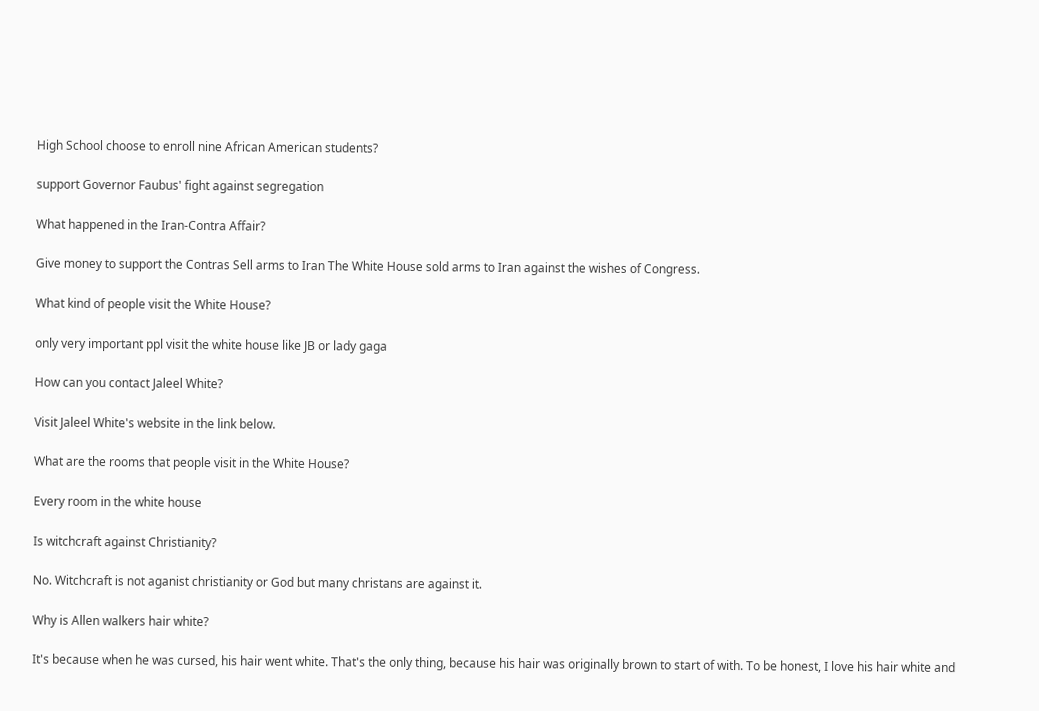High School choose to enroll nine African American students?

support Governor Faubus' fight against segregation

What happened in the Iran-Contra Affair?

Give money to support the Contras Sell arms to Iran The White House sold arms to Iran against the wishes of Congress.

What kind of people visit the White House?

only very important ppl visit the white house like JB or lady gaga

How can you contact Jaleel White?

Visit Jaleel White's website in the link below.

What are the rooms that people visit in the White House?

Every room in the white house

Is witchcraft against Christianity?

No. Witchcraft is not aganist christianity or God but many christans are against it.

Why is Allen walkers hair white?

It's because when he was cursed, his hair went white. That's the only thing, because his hair was originally brown to start of with. To be honest, I love his hair white and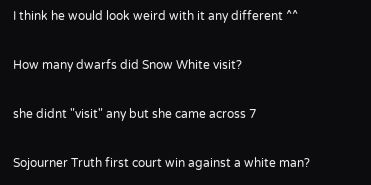I think he would look weird with it any different ^^

How many dwarfs did Snow White visit?

she didnt "visit" any but she came across 7

Sojourner Truth first court win against a white man?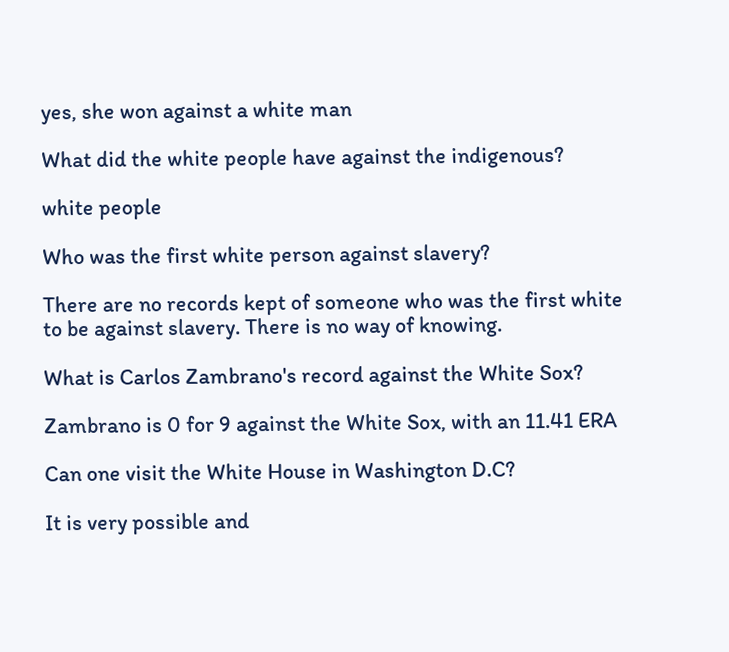yes, she won against a white man

What did the white people have against the indigenous?

white people

Who was the first white person against slavery?

There are no records kept of someone who was the first white to be against slavery. There is no way of knowing.

What is Carlos Zambrano's record against the White Sox?

Zambrano is 0 for 9 against the White Sox, with an 11.41 ERA

Can one visit the White House in Washington D.C?

It is very possible and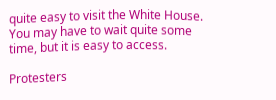quite easy to visit the White House. You may have to wait quite some time, but it is easy to access.

Protesters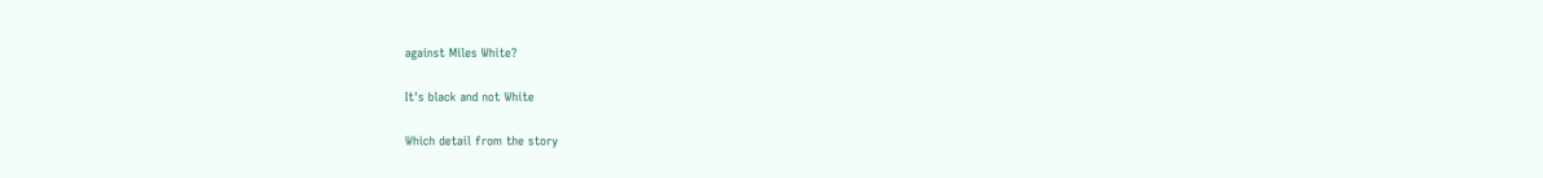against Miles White?

It's black and not White

Which detail from the story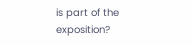is part of the exposition?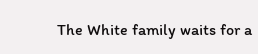The White family waits for a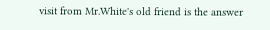visit from Mr.White's old friend is the answer